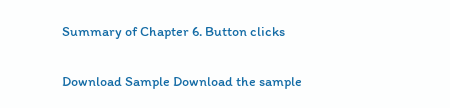Summary of Chapter 6. Button clicks

Download Sample Download the sample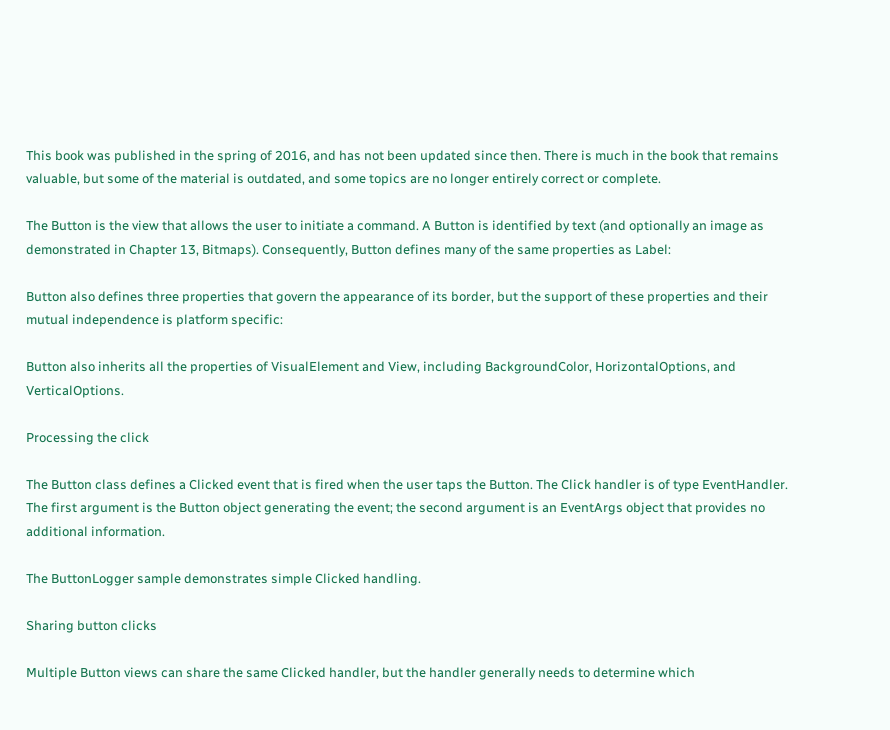This book was published in the spring of 2016, and has not been updated since then. There is much in the book that remains valuable, but some of the material is outdated, and some topics are no longer entirely correct or complete.

The Button is the view that allows the user to initiate a command. A Button is identified by text (and optionally an image as demonstrated in Chapter 13, Bitmaps). Consequently, Button defines many of the same properties as Label:

Button also defines three properties that govern the appearance of its border, but the support of these properties and their mutual independence is platform specific:

Button also inherits all the properties of VisualElement and View, including BackgroundColor, HorizontalOptions, and VerticalOptions.

Processing the click

The Button class defines a Clicked event that is fired when the user taps the Button. The Click handler is of type EventHandler. The first argument is the Button object generating the event; the second argument is an EventArgs object that provides no additional information.

The ButtonLogger sample demonstrates simple Clicked handling.

Sharing button clicks

Multiple Button views can share the same Clicked handler, but the handler generally needs to determine which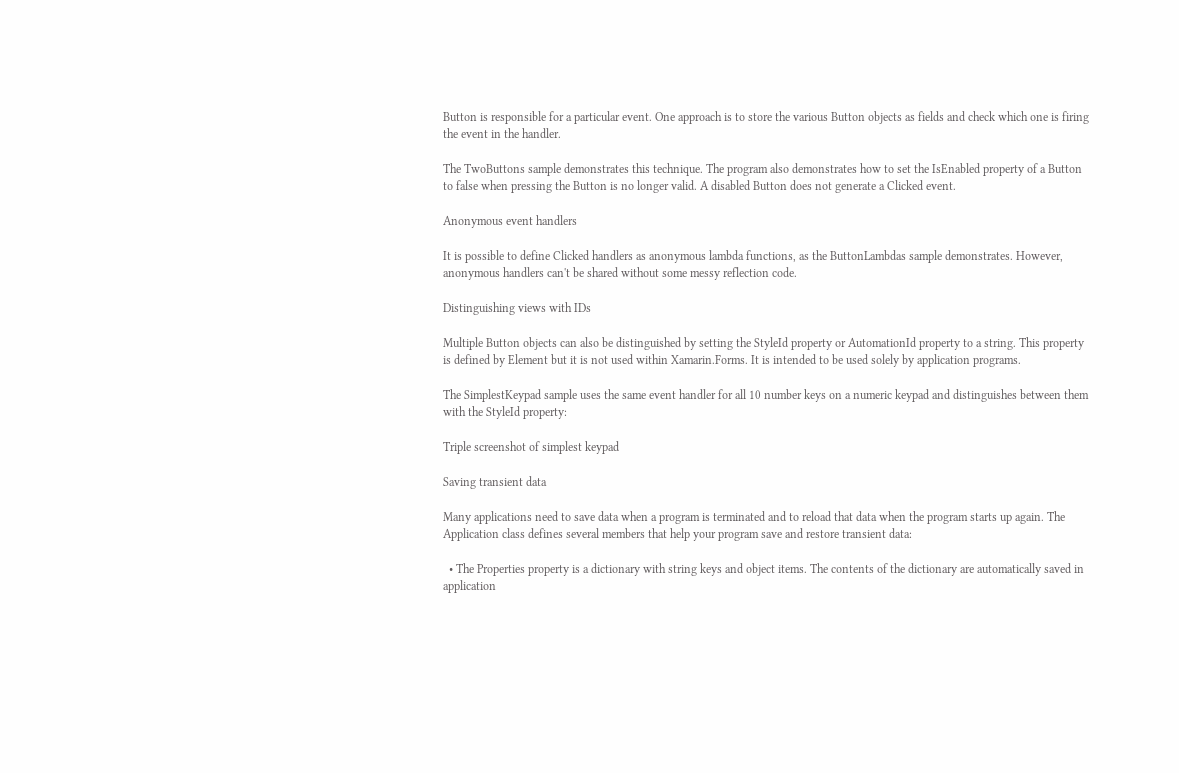Button is responsible for a particular event. One approach is to store the various Button objects as fields and check which one is firing the event in the handler.

The TwoButtons sample demonstrates this technique. The program also demonstrates how to set the IsEnabled property of a Button to false when pressing the Button is no longer valid. A disabled Button does not generate a Clicked event.

Anonymous event handlers

It is possible to define Clicked handlers as anonymous lambda functions, as the ButtonLambdas sample demonstrates. However, anonymous handlers can't be shared without some messy reflection code.

Distinguishing views with IDs

Multiple Button objects can also be distinguished by setting the StyleId property or AutomationId property to a string. This property is defined by Element but it is not used within Xamarin.Forms. It is intended to be used solely by application programs.

The SimplestKeypad sample uses the same event handler for all 10 number keys on a numeric keypad and distinguishes between them with the StyleId property:

Triple screenshot of simplest keypad

Saving transient data

Many applications need to save data when a program is terminated and to reload that data when the program starts up again. The Application class defines several members that help your program save and restore transient data:

  • The Properties property is a dictionary with string keys and object items. The contents of the dictionary are automatically saved in application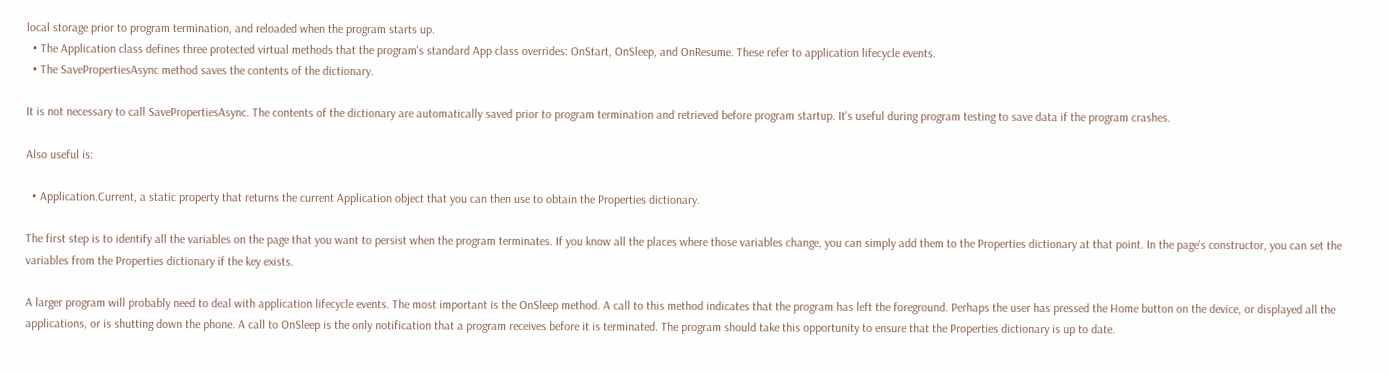local storage prior to program termination, and reloaded when the program starts up.
  • The Application class defines three protected virtual methods that the program's standard App class overrides: OnStart, OnSleep, and OnResume. These refer to application lifecycle events.
  • The SavePropertiesAsync method saves the contents of the dictionary.

It is not necessary to call SavePropertiesAsync. The contents of the dictionary are automatically saved prior to program termination and retrieved before program startup. It's useful during program testing to save data if the program crashes.

Also useful is:

  • Application.Current, a static property that returns the current Application object that you can then use to obtain the Properties dictionary.

The first step is to identify all the variables on the page that you want to persist when the program terminates. If you know all the places where those variables change, you can simply add them to the Properties dictionary at that point. In the page's constructor, you can set the variables from the Properties dictionary if the key exists.

A larger program will probably need to deal with application lifecycle events. The most important is the OnSleep method. A call to this method indicates that the program has left the foreground. Perhaps the user has pressed the Home button on the device, or displayed all the applications, or is shutting down the phone. A call to OnSleep is the only notification that a program receives before it is terminated. The program should take this opportunity to ensure that the Properties dictionary is up to date.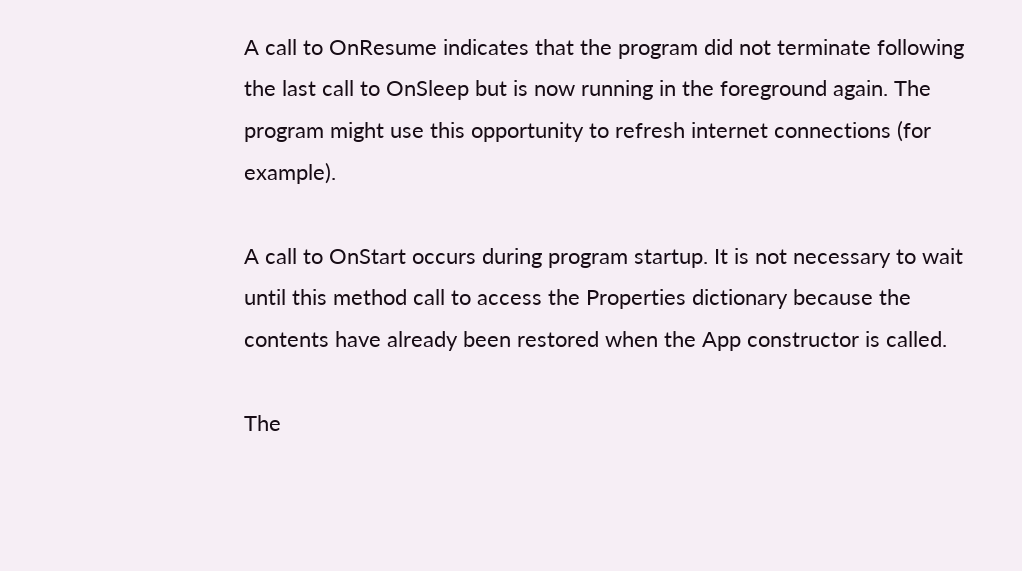A call to OnResume indicates that the program did not terminate following the last call to OnSleep but is now running in the foreground again. The program might use this opportunity to refresh internet connections (for example).

A call to OnStart occurs during program startup. It is not necessary to wait until this method call to access the Properties dictionary because the contents have already been restored when the App constructor is called.

The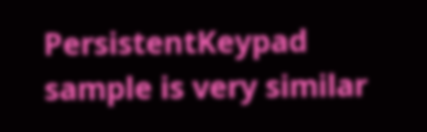PersistentKeypad sample is very similar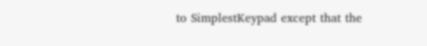to SimplestKeypad except that the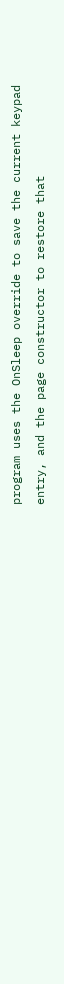program uses the OnSleep override to save the current keypad entry, and the page constructor to restore that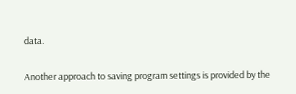data.


Another approach to saving program settings is provided by the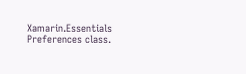Xamarin.Essentials Preferences class.